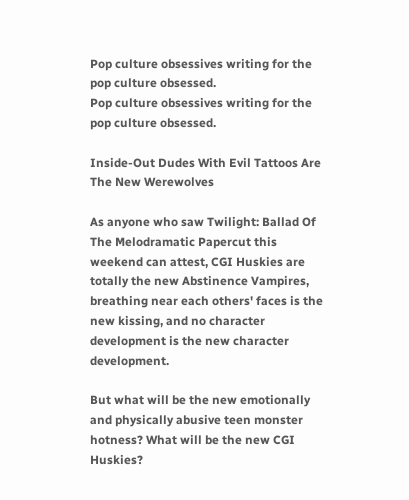Pop culture obsessives writing for the pop culture obsessed.
Pop culture obsessives writing for the pop culture obsessed.

Inside-Out Dudes With Evil Tattoos Are The New Werewolves

As anyone who saw Twilight: Ballad Of The Melodramatic Papercut this weekend can attest, CGI Huskies are totally the new Abstinence Vampires, breathing near each others' faces is the new kissing, and no character development is the new character development.

But what will be the new emotionally and physically abusive teen monster hotness? What will be the new CGI Huskies?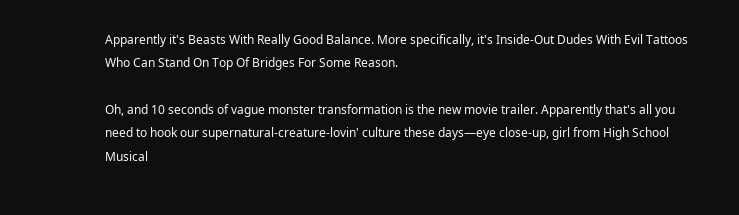Apparently it's Beasts With Really Good Balance. More specifically, it's Inside-Out Dudes With Evil Tattoos Who Can Stand On Top Of Bridges For Some Reason.

Oh, and 10 seconds of vague monster transformation is the new movie trailer. Apparently that's all you need to hook our supernatural-creature-lovin' culture these days—eye close-up, girl from High School Musical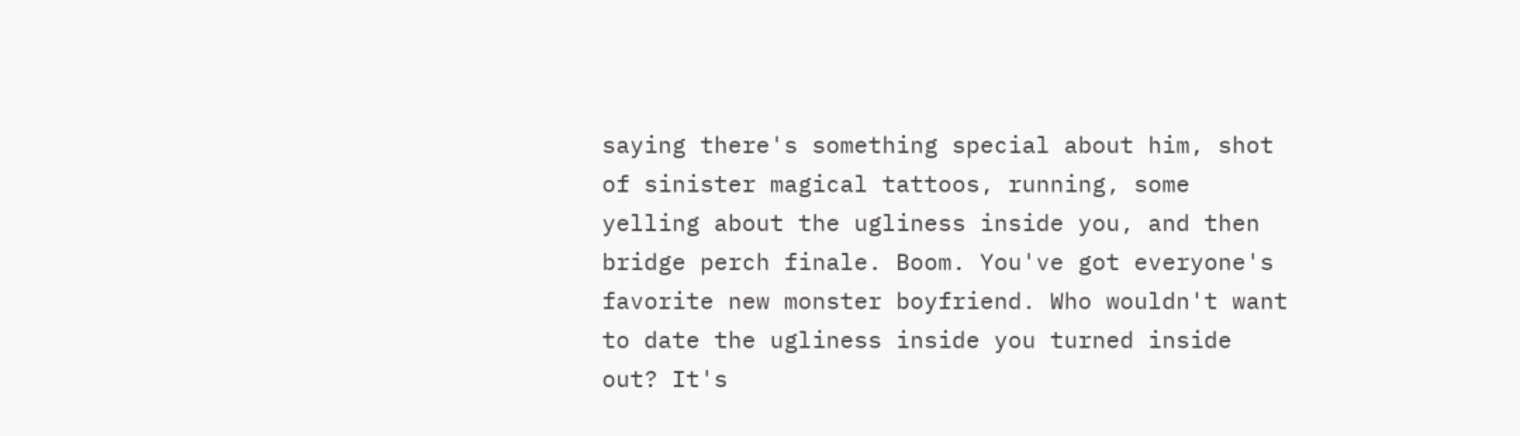saying there's something special about him, shot of sinister magical tattoos, running, some yelling about the ugliness inside you, and then bridge perch finale. Boom. You've got everyone's favorite new monster boyfriend. Who wouldn't want to date the ugliness inside you turned inside out? It's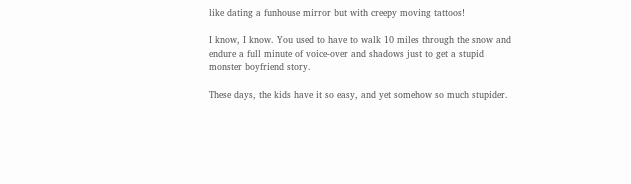like dating a funhouse mirror but with creepy moving tattoos!

I know, I know. You used to have to walk 10 miles through the snow and endure a full minute of voice-over and shadows just to get a stupid monster boyfriend story.

These days, the kids have it so easy, and yet somehow so much stupider.